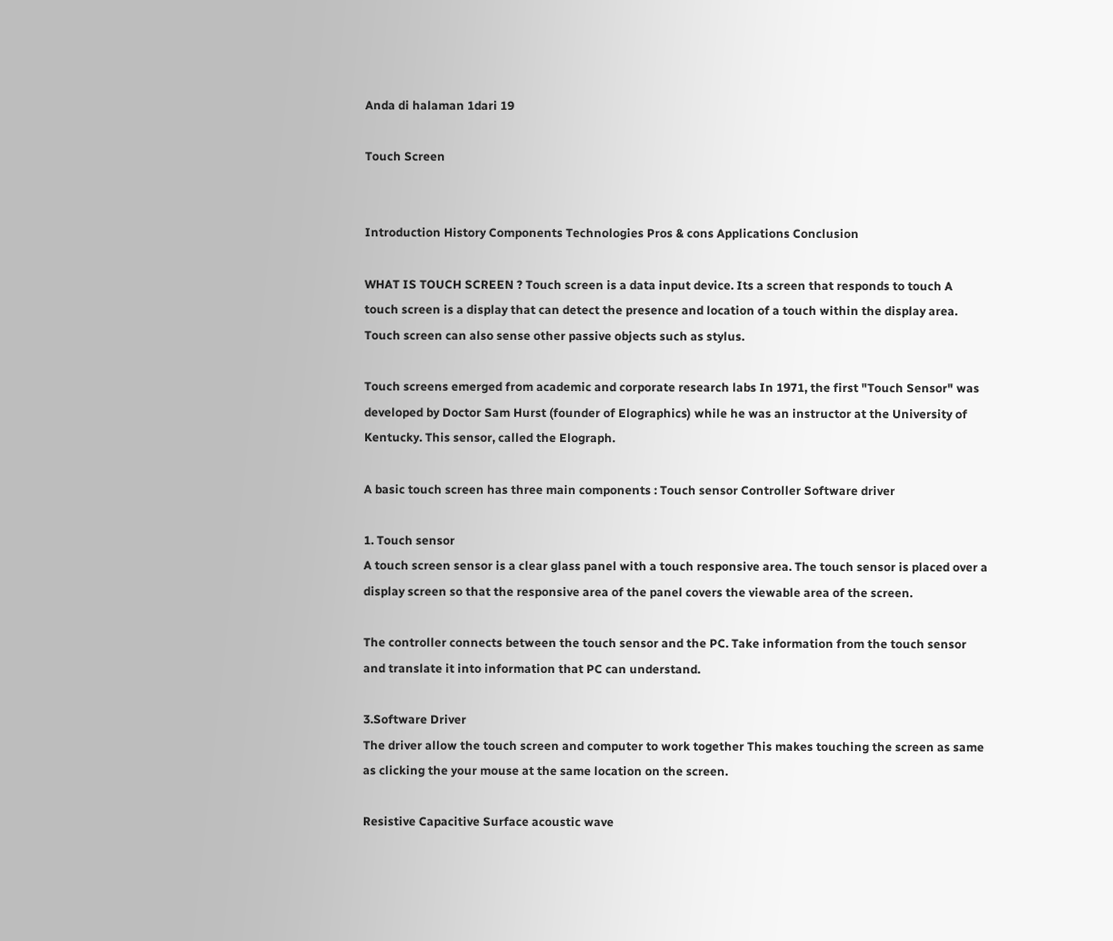Anda di halaman 1dari 19

Touch Screen


Introduction History Components Technologies Pros & cons Applications Conclusion

WHAT IS TOUCH SCREEN ? Touch screen is a data input device. Its a screen that responds to touch A touch screen is a display that can detect the presence and location of a touch within the display area. Touch screen can also sense other passive objects such as stylus.

Touch screens emerged from academic and corporate research labs In 1971, the first "Touch Sensor" was developed by Doctor Sam Hurst (founder of Elographics) while he was an instructor at the University of Kentucky. This sensor, called the Elograph.

A basic touch screen has three main components : Touch sensor Controller Software driver

1. Touch sensor
A touch screen sensor is a clear glass panel with a touch responsive area. The touch sensor is placed over a display screen so that the responsive area of the panel covers the viewable area of the screen.

The controller connects between the touch sensor and the PC. Take information from the touch sensor and translate it into information that PC can understand.

3.Software Driver
The driver allow the touch screen and computer to work together This makes touching the screen as same as clicking the your mouse at the same location on the screen.

Resistive Capacitive Surface acoustic wave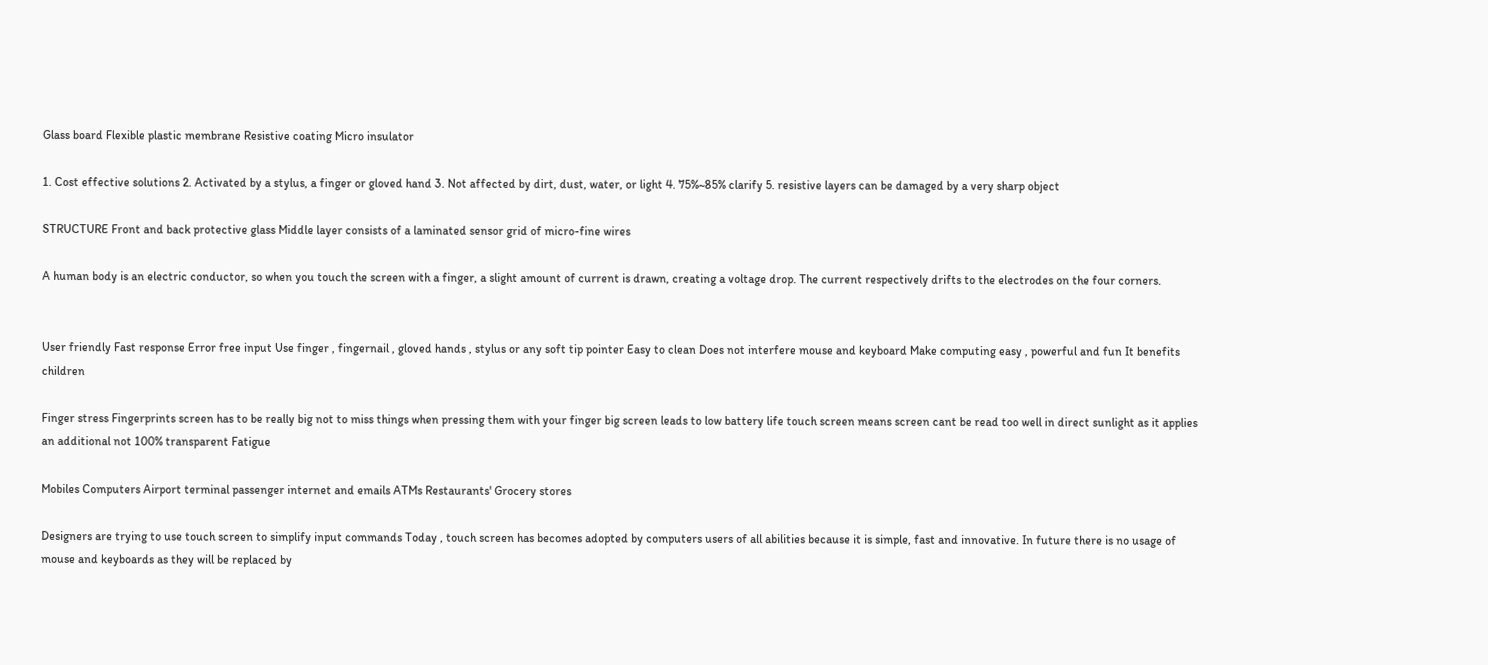Glass board Flexible plastic membrane Resistive coating Micro insulator

1. Cost effective solutions 2. Activated by a stylus, a finger or gloved hand 3. Not affected by dirt, dust, water, or light 4. 75%~85% clarify 5. resistive layers can be damaged by a very sharp object

STRUCTURE Front and back protective glass Middle layer consists of a laminated sensor grid of micro-fine wires

A human body is an electric conductor, so when you touch the screen with a finger, a slight amount of current is drawn, creating a voltage drop. The current respectively drifts to the electrodes on the four corners.


User friendly Fast response Error free input Use finger , fingernail , gloved hands , stylus or any soft tip pointer Easy to clean Does not interfere mouse and keyboard Make computing easy , powerful and fun It benefits children

Finger stress Fingerprints screen has to be really big not to miss things when pressing them with your finger big screen leads to low battery life touch screen means screen cant be read too well in direct sunlight as it applies an additional not 100% transparent Fatigue

Mobiles Computers Airport terminal passenger internet and emails ATMs Restaurants' Grocery stores

Designers are trying to use touch screen to simplify input commands Today , touch screen has becomes adopted by computers users of all abilities because it is simple, fast and innovative. In future there is no usage of mouse and keyboards as they will be replaced by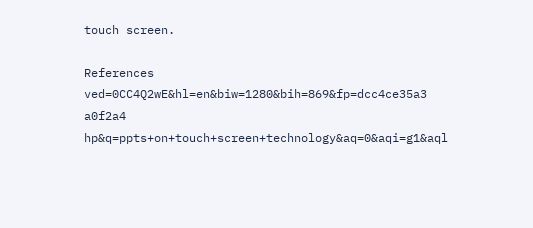touch screen.

References ved=0CC4Q2wE&hl=en&biw=1280&bih=869&fp=dcc4ce35a3 a0f2a4 hp&q=ppts+on+touch+screen+technology&aq=0&aqi=g1&aql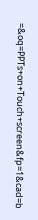=&oq=PPTs+on+Touch+screen&fp=1&cad=b